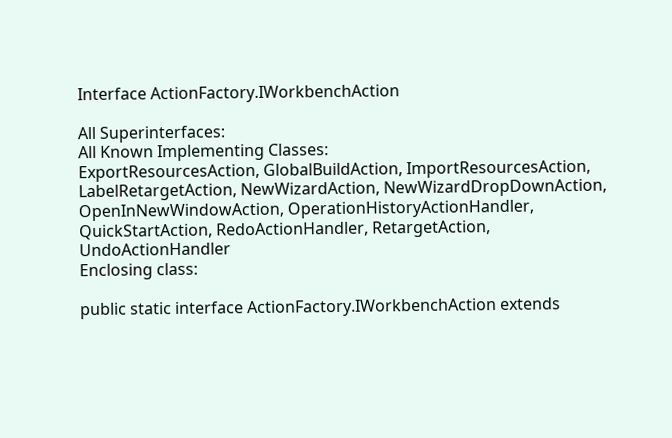Interface ActionFactory.IWorkbenchAction

All Superinterfaces:
All Known Implementing Classes:
ExportResourcesAction, GlobalBuildAction, ImportResourcesAction, LabelRetargetAction, NewWizardAction, NewWizardDropDownAction, OpenInNewWindowAction, OperationHistoryActionHandler, QuickStartAction, RedoActionHandler, RetargetAction, UndoActionHandler
Enclosing class:

public static interface ActionFactory.IWorkbenchAction extends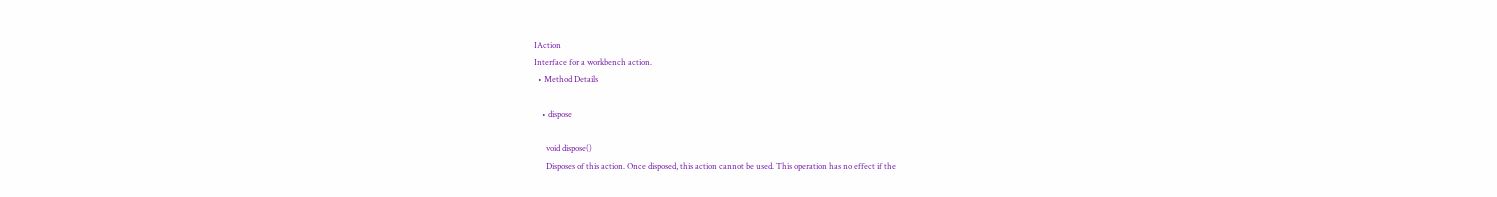IAction
Interface for a workbench action.
  • Method Details

    • dispose

      void dispose()
      Disposes of this action. Once disposed, this action cannot be used. This operation has no effect if the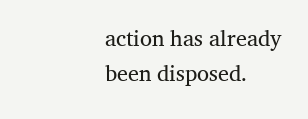action has already been disposed.